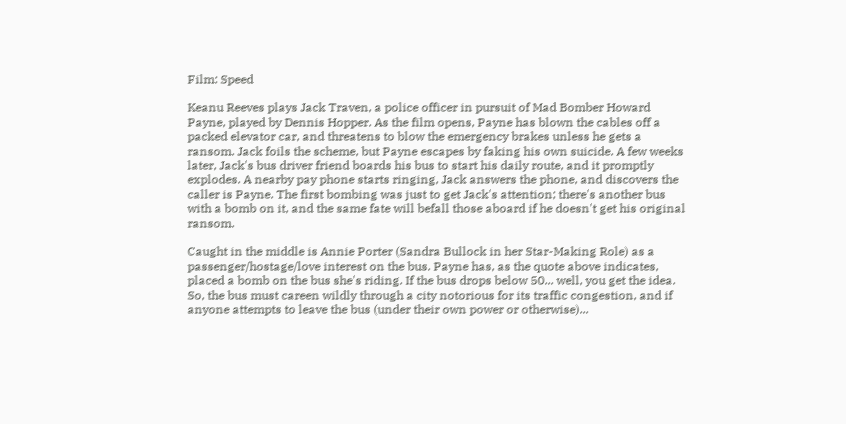Film: Speed

Keanu Reeves plays Jack Traven, a police officer in pursuit of Mad Bomber Howard Payne, played by Dennis Hopper. As the film opens, Payne has blown the cables off a packed elevator car, and threatens to blow the emergency brakes unless he gets a ransom. Jack foils the scheme, but Payne escapes by faking his own suicide. A few weeks later, Jack's bus driver friend boards his bus to start his daily route, and it promptly explodes. A nearby pay phone starts ringing, Jack answers the phone, and discovers the caller is Payne. The first bombing was just to get Jack's attention; there's another bus with a bomb on it, and the same fate will befall those aboard if he doesn't get his original ransom.

Caught in the middle is Annie Porter (Sandra Bullock in her Star-Making Role) as a passenger/hostage/love interest on the bus. Payne has, as the quote above indicates, placed a bomb on the bus she's riding. If the bus drops below 50... well, you get the idea. So, the bus must careen wildly through a city notorious for its traffic congestion, and if anyone attempts to leave the bus (under their own power or otherwise)...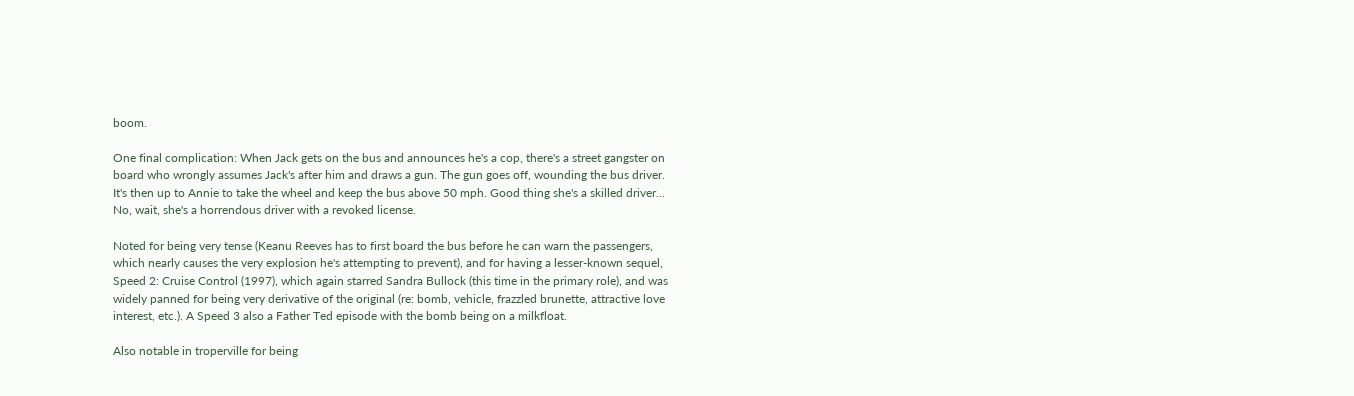boom.

One final complication: When Jack gets on the bus and announces he's a cop, there's a street gangster on board who wrongly assumes Jack's after him and draws a gun. The gun goes off, wounding the bus driver. It's then up to Annie to take the wheel and keep the bus above 50 mph. Good thing she's a skilled driver... No, wait, she's a horrendous driver with a revoked license.

Noted for being very tense (Keanu Reeves has to first board the bus before he can warn the passengers, which nearly causes the very explosion he's attempting to prevent), and for having a lesser-known sequel, Speed 2: Cruise Control (1997), which again starred Sandra Bullock (this time in the primary role), and was widely panned for being very derivative of the original (re: bomb, vehicle, frazzled brunette, attractive love interest, etc.). A Speed 3 also a Father Ted episode with the bomb being on a milkfloat.

Also notable in troperville for being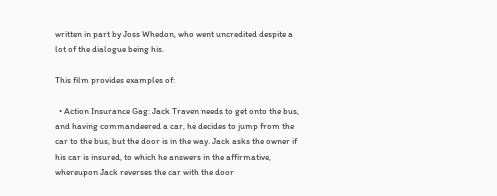written in part by Joss Whedon, who went uncredited despite a lot of the dialogue being his.

This film provides examples of:

  • Action Insurance Gag: Jack Traven needs to get onto the bus, and having commandeered a car, he decides to jump from the car to the bus, but the door is in the way. Jack asks the owner if his car is insured, to which he answers in the affirmative, whereupon Jack reverses the car with the door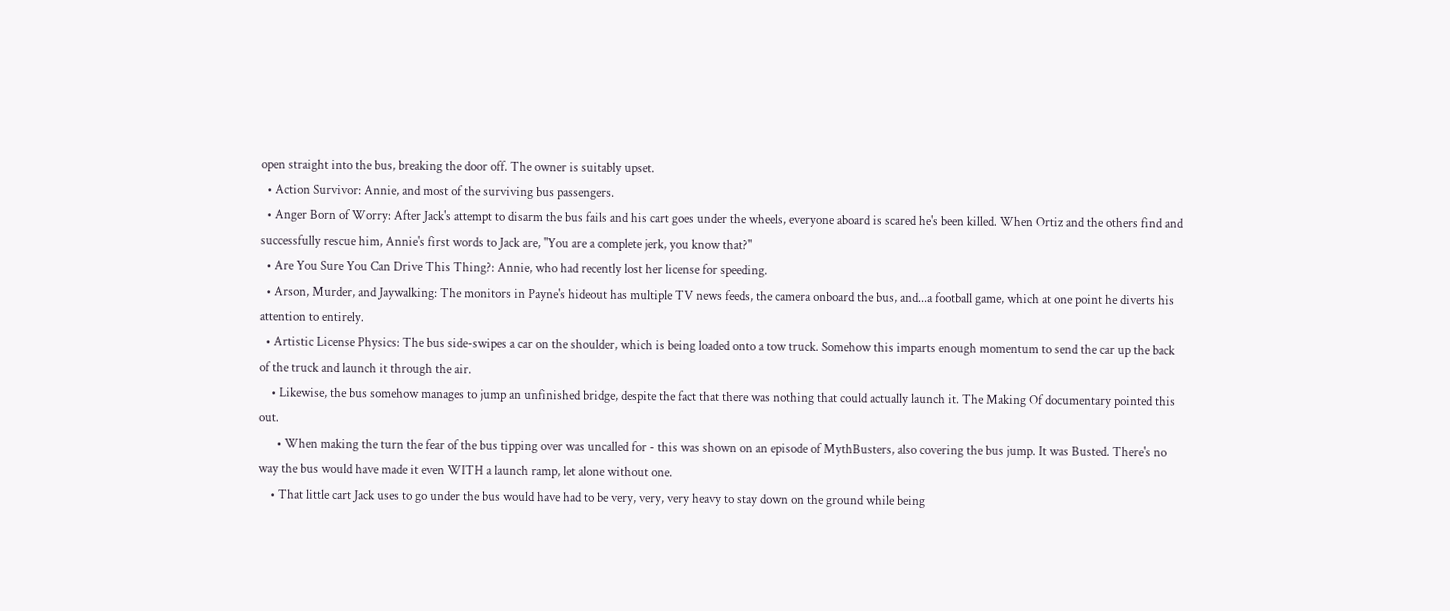open straight into the bus, breaking the door off. The owner is suitably upset.
  • Action Survivor: Annie, and most of the surviving bus passengers.
  • Anger Born of Worry: After Jack's attempt to disarm the bus fails and his cart goes under the wheels, everyone aboard is scared he's been killed. When Ortiz and the others find and successfully rescue him, Annie's first words to Jack are, "You are a complete jerk, you know that?"
  • Are You Sure You Can Drive This Thing?: Annie, who had recently lost her license for speeding.
  • Arson, Murder, and Jaywalking: The monitors in Payne's hideout has multiple TV news feeds, the camera onboard the bus, and...a football game, which at one point he diverts his attention to entirely.
  • Artistic License Physics: The bus side-swipes a car on the shoulder, which is being loaded onto a tow truck. Somehow this imparts enough momentum to send the car up the back of the truck and launch it through the air.
    • Likewise, the bus somehow manages to jump an unfinished bridge, despite the fact that there was nothing that could actually launch it. The Making Of documentary pointed this out.
      • When making the turn the fear of the bus tipping over was uncalled for - this was shown on an episode of MythBusters, also covering the bus jump. It was Busted. There's no way the bus would have made it even WITH a launch ramp, let alone without one.
    • That little cart Jack uses to go under the bus would have had to be very, very, very heavy to stay down on the ground while being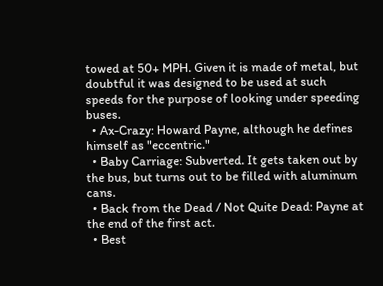towed at 50+ MPH. Given it is made of metal, but doubtful it was designed to be used at such speeds for the purpose of looking under speeding buses.
  • Ax-Crazy: Howard Payne, although he defines himself as "eccentric."
  • Baby Carriage: Subverted. It gets taken out by the bus, but turns out to be filled with aluminum cans.
  • Back from the Dead / Not Quite Dead: Payne at the end of the first act.
  • Best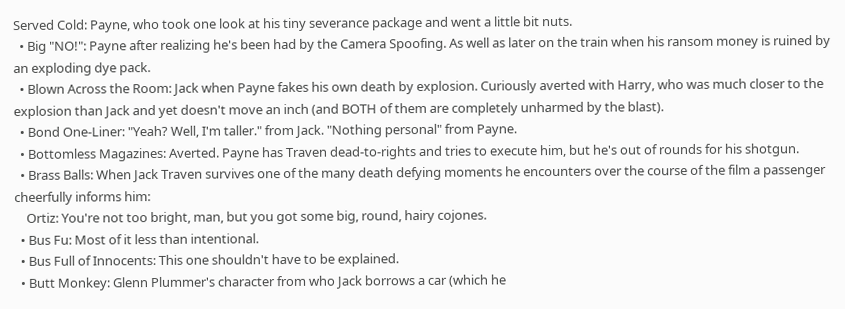Served Cold: Payne, who took one look at his tiny severance package and went a little bit nuts.
  • Big "NO!": Payne after realizing he's been had by the Camera Spoofing. As well as later on the train when his ransom money is ruined by an exploding dye pack.
  • Blown Across the Room: Jack when Payne fakes his own death by explosion. Curiously averted with Harry, who was much closer to the explosion than Jack and yet doesn't move an inch (and BOTH of them are completely unharmed by the blast).
  • Bond One-Liner: "Yeah? Well, I'm taller." from Jack. "Nothing personal" from Payne.
  • Bottomless Magazines: Averted. Payne has Traven dead-to-rights and tries to execute him, but he's out of rounds for his shotgun.
  • Brass Balls: When Jack Traven survives one of the many death defying moments he encounters over the course of the film a passenger cheerfully informs him:
    Ortiz: You're not too bright, man, but you got some big, round, hairy cojones.
  • Bus Fu: Most of it less than intentional.
  • Bus Full of Innocents: This one shouldn't have to be explained.
  • Butt Monkey: Glenn Plummer's character from who Jack borrows a car (which he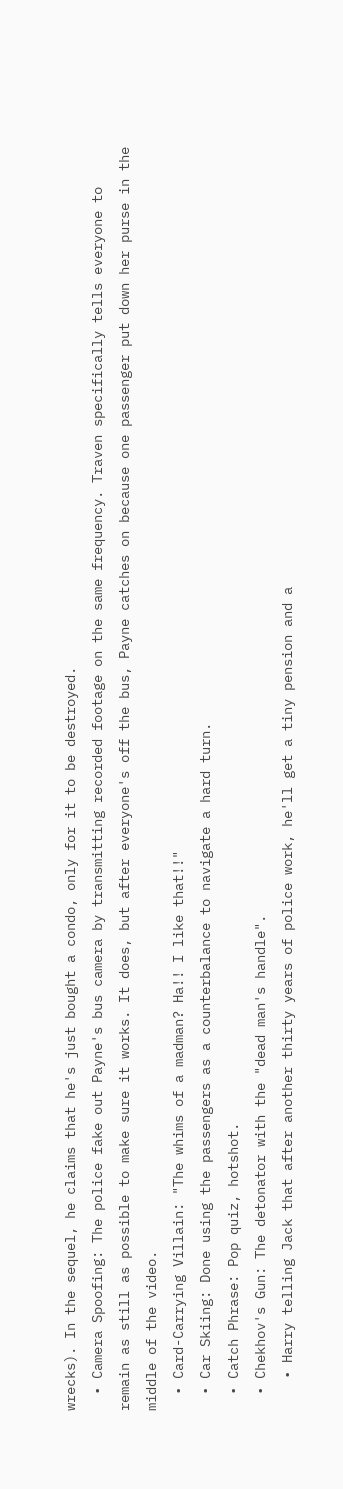wrecks). In the sequel, he claims that he's just bought a condo, only for it to be destroyed.
  • Camera Spoofing: The police fake out Payne's bus camera by transmitting recorded footage on the same frequency. Traven specifically tells everyone to remain as still as possible to make sure it works. It does, but after everyone's off the bus, Payne catches on because one passenger put down her purse in the middle of the video.
  • Card-Carrying Villain: "The whims of a madman? Ha!! I like that!!"
  • Car Skiing: Done using the passengers as a counterbalance to navigate a hard turn.
  • Catch Phrase: Pop quiz, hotshot.
  • Chekhov's Gun: The detonator with the "dead man's handle".
    • Harry telling Jack that after another thirty years of police work, he'll get a tiny pension and a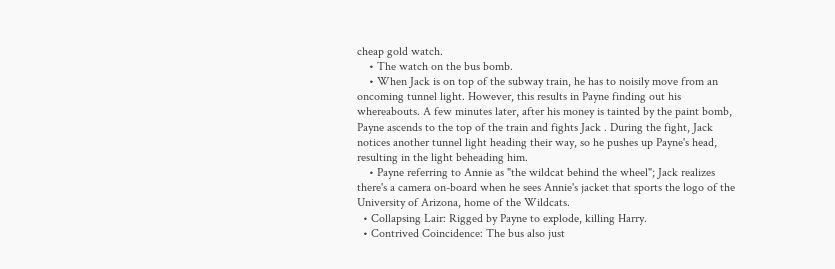cheap gold watch.
    • The watch on the bus bomb.
    • When Jack is on top of the subway train, he has to noisily move from an oncoming tunnel light. However, this results in Payne finding out his whereabouts. A few minutes later, after his money is tainted by the paint bomb, Payne ascends to the top of the train and fights Jack . During the fight, Jack notices another tunnel light heading their way, so he pushes up Payne's head, resulting in the light beheading him.
    • Payne referring to Annie as "the wildcat behind the wheel"; Jack realizes there's a camera on-board when he sees Annie's jacket that sports the logo of the University of Arizona, home of the Wildcats.
  • Collapsing Lair: Rigged by Payne to explode, killing Harry.
  • Contrived Coincidence: The bus also just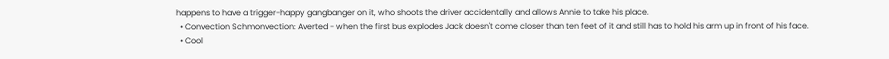happens to have a trigger-happy gangbanger on it, who shoots the driver accidentally and allows Annie to take his place.
  • Convection Schmonvection: Averted - when the first bus explodes Jack doesn't come closer than ten feet of it and still has to hold his arm up in front of his face.
  • Cool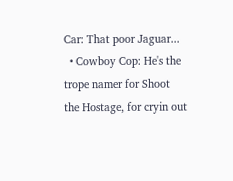Car: That poor Jaguar...
  • Cowboy Cop: He's the trope namer for Shoot the Hostage, for cryin out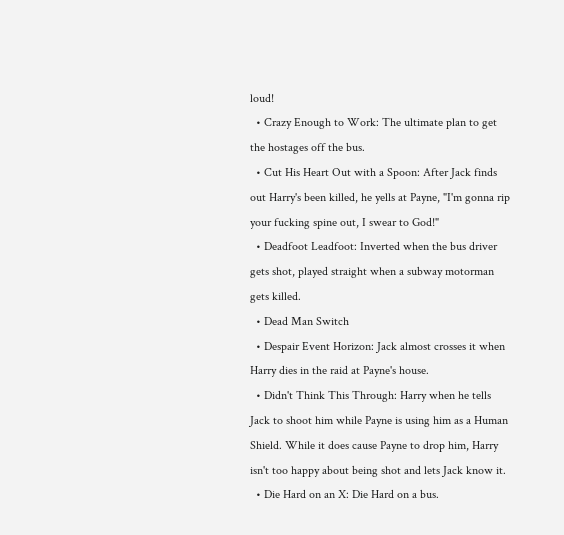loud!
  • Crazy Enough to Work: The ultimate plan to get the hostages off the bus.
  • Cut His Heart Out with a Spoon: After Jack finds out Harry's been killed, he yells at Payne, "I'm gonna rip your fucking spine out, I swear to God!"
  • Deadfoot Leadfoot: Inverted when the bus driver gets shot, played straight when a subway motorman gets killed.
  • Dead Man Switch
  • Despair Event Horizon: Jack almost crosses it when Harry dies in the raid at Payne's house.
  • Didn't Think This Through: Harry when he tells Jack to shoot him while Payne is using him as a Human Shield. While it does cause Payne to drop him, Harry isn't too happy about being shot and lets Jack know it.
  • Die Hard on an X: Die Hard on a bus.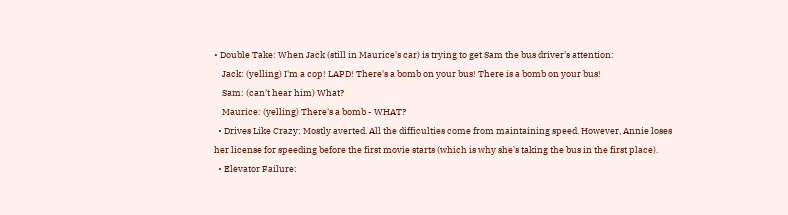• Double Take: When Jack (still in Maurice's car) is trying to get Sam the bus driver's attention:
    Jack: (yelling) I'm a cop! LAPD! There's a bomb on your bus! There is a bomb on your bus!
    Sam: (can't hear him) What?
    Maurice: (yelling) There's a bomb - WHAT?
  • Drives Like Crazy: Mostly averted. All the difficulties come from maintaining speed. However, Annie loses her license for speeding before the first movie starts (which is why she's taking the bus in the first place).
  • Elevator Failure: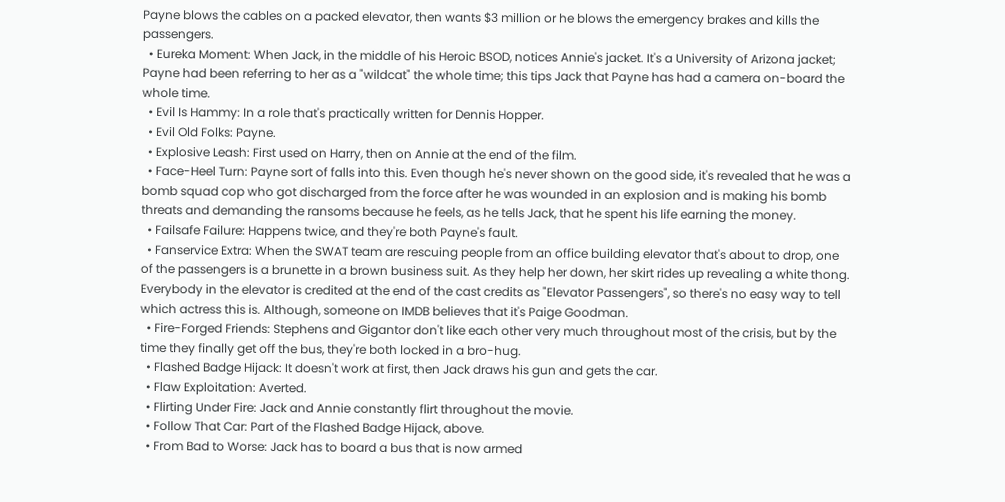Payne blows the cables on a packed elevator, then wants $3 million or he blows the emergency brakes and kills the passengers.
  • Eureka Moment: When Jack, in the middle of his Heroic BSOD, notices Annie's jacket. It's a University of Arizona jacket; Payne had been referring to her as a "wildcat" the whole time; this tips Jack that Payne has had a camera on-board the whole time.
  • Evil Is Hammy: In a role that's practically written for Dennis Hopper.
  • Evil Old Folks: Payne.
  • Explosive Leash: First used on Harry, then on Annie at the end of the film.
  • Face-Heel Turn: Payne sort of falls into this. Even though he's never shown on the good side, it's revealed that he was a bomb squad cop who got discharged from the force after he was wounded in an explosion and is making his bomb threats and demanding the ransoms because he feels, as he tells Jack, that he spent his life earning the money.
  • Failsafe Failure: Happens twice, and they're both Payne's fault.
  • Fanservice Extra: When the SWAT team are rescuing people from an office building elevator that's about to drop, one of the passengers is a brunette in a brown business suit. As they help her down, her skirt rides up revealing a white thong. Everybody in the elevator is credited at the end of the cast credits as "Elevator Passengers", so there's no easy way to tell which actress this is. Although, someone on IMDB believes that it's Paige Goodman.
  • Fire-Forged Friends: Stephens and Gigantor don't like each other very much throughout most of the crisis, but by the time they finally get off the bus, they're both locked in a bro-hug.
  • Flashed Badge Hijack: It doesn't work at first, then Jack draws his gun and gets the car.
  • Flaw Exploitation: Averted.
  • Flirting Under Fire: Jack and Annie constantly flirt throughout the movie.
  • Follow That Car: Part of the Flashed Badge Hijack, above.
  • From Bad to Worse: Jack has to board a bus that is now armed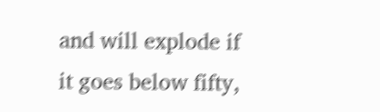and will explode if it goes below fifty,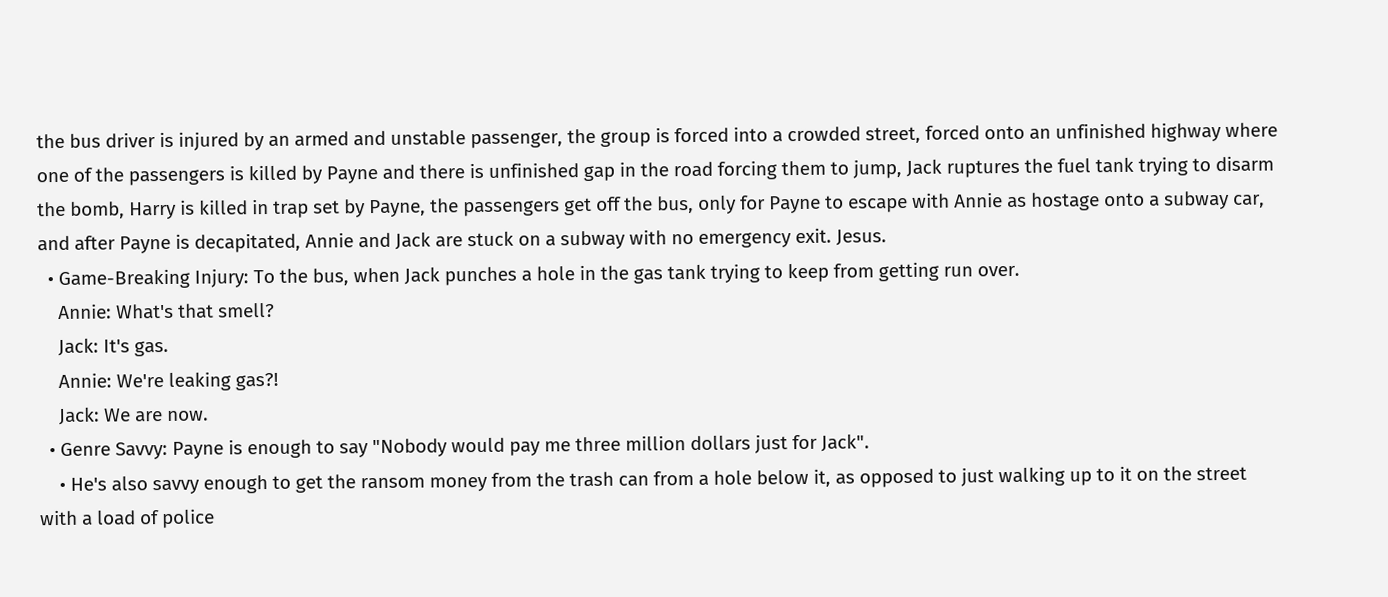the bus driver is injured by an armed and unstable passenger, the group is forced into a crowded street, forced onto an unfinished highway where one of the passengers is killed by Payne and there is unfinished gap in the road forcing them to jump, Jack ruptures the fuel tank trying to disarm the bomb, Harry is killed in trap set by Payne, the passengers get off the bus, only for Payne to escape with Annie as hostage onto a subway car, and after Payne is decapitated, Annie and Jack are stuck on a subway with no emergency exit. Jesus.
  • Game-Breaking Injury: To the bus, when Jack punches a hole in the gas tank trying to keep from getting run over.
    Annie: What's that smell?
    Jack: It's gas.
    Annie: We're leaking gas?!
    Jack: We are now.
  • Genre Savvy: Payne is enough to say "Nobody would pay me three million dollars just for Jack".
    • He's also savvy enough to get the ransom money from the trash can from a hole below it, as opposed to just walking up to it on the street with a load of police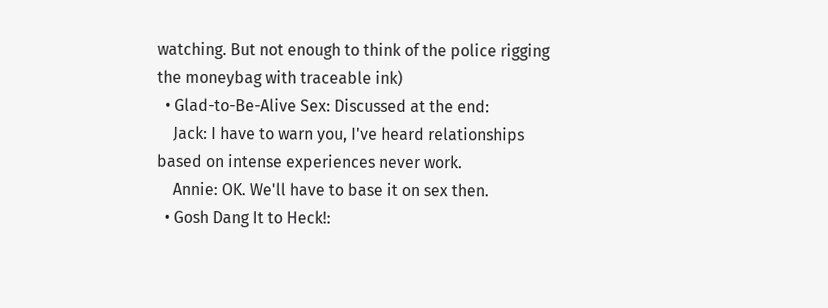watching. But not enough to think of the police rigging the moneybag with traceable ink)
  • Glad-to-Be-Alive Sex: Discussed at the end:
    Jack: I have to warn you, I've heard relationships based on intense experiences never work.
    Annie: OK. We'll have to base it on sex then.
  • Gosh Dang It to Heck!: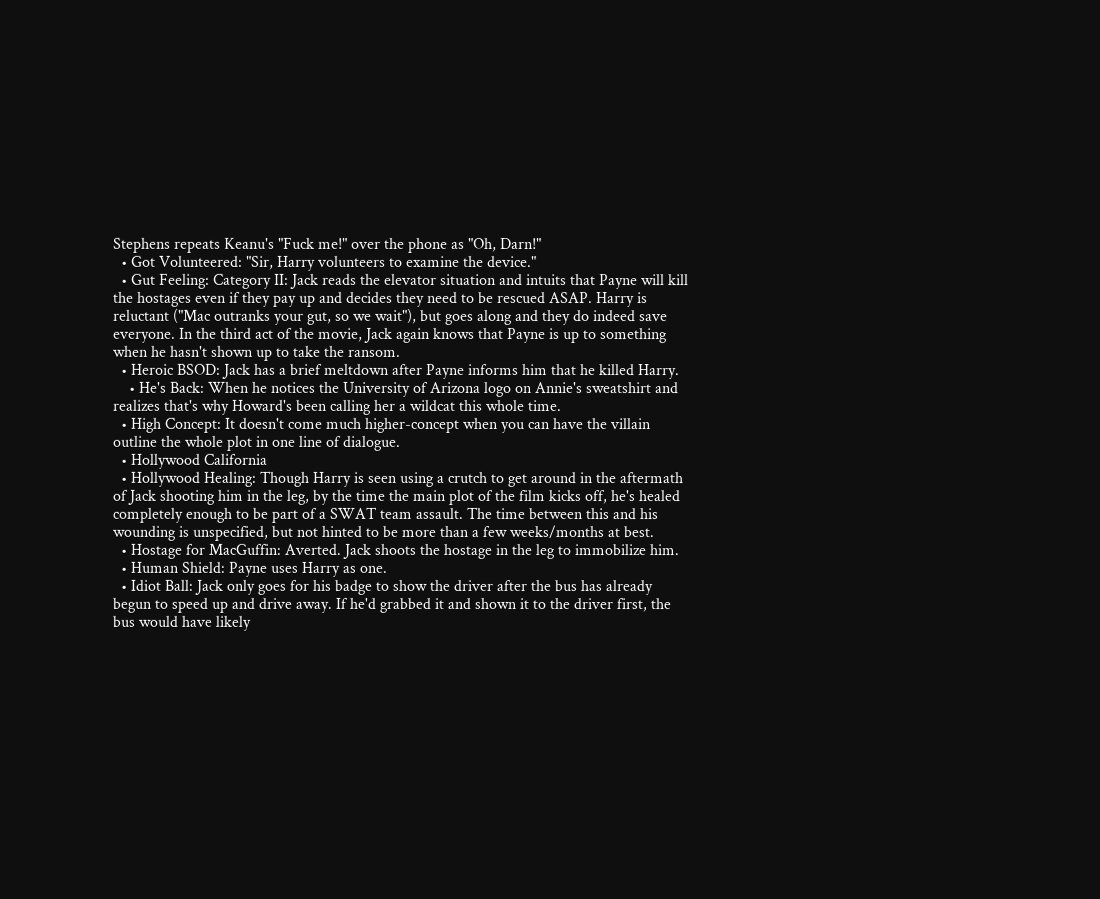Stephens repeats Keanu's "Fuck me!" over the phone as "Oh, Darn!"
  • Got Volunteered: "Sir, Harry volunteers to examine the device."
  • Gut Feeling: Category II: Jack reads the elevator situation and intuits that Payne will kill the hostages even if they pay up and decides they need to be rescued ASAP. Harry is reluctant ("Mac outranks your gut, so we wait"), but goes along and they do indeed save everyone. In the third act of the movie, Jack again knows that Payne is up to something when he hasn't shown up to take the ransom.
  • Heroic BSOD: Jack has a brief meltdown after Payne informs him that he killed Harry.
    • He's Back: When he notices the University of Arizona logo on Annie's sweatshirt and realizes that's why Howard's been calling her a wildcat this whole time.
  • High Concept: It doesn't come much higher-concept when you can have the villain outline the whole plot in one line of dialogue.
  • Hollywood California
  • Hollywood Healing: Though Harry is seen using a crutch to get around in the aftermath of Jack shooting him in the leg, by the time the main plot of the film kicks off, he's healed completely enough to be part of a SWAT team assault. The time between this and his wounding is unspecified, but not hinted to be more than a few weeks/months at best.
  • Hostage for MacGuffin: Averted. Jack shoots the hostage in the leg to immobilize him.
  • Human Shield: Payne uses Harry as one.
  • Idiot Ball: Jack only goes for his badge to show the driver after the bus has already begun to speed up and drive away. If he'd grabbed it and shown it to the driver first, the bus would have likely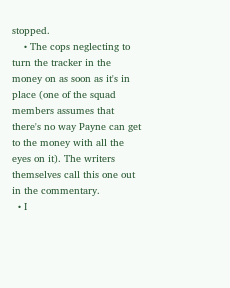stopped.
    • The cops neglecting to turn the tracker in the money on as soon as it's in place (one of the squad members assumes that there's no way Payne can get to the money with all the eyes on it). The writers themselves call this one out in the commentary.
  • I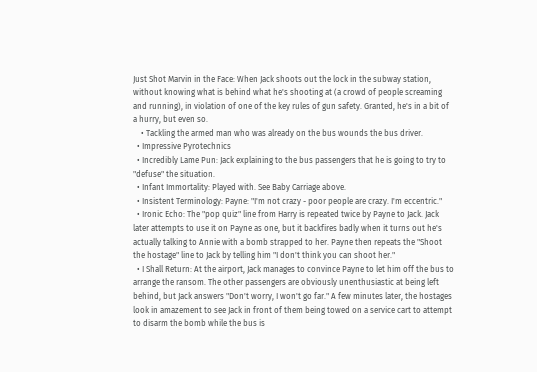Just Shot Marvin in the Face: When Jack shoots out the lock in the subway station, without knowing what is behind what he's shooting at (a crowd of people screaming and running), in violation of one of the key rules of gun safety. Granted, he's in a bit of a hurry, but even so.
    • Tackling the armed man who was already on the bus wounds the bus driver.
  • Impressive Pyrotechnics
  • Incredibly Lame Pun: Jack explaining to the bus passengers that he is going to try to "defuse" the situation.
  • Infant Immortality: Played with. See Baby Carriage above.
  • Insistent Terminology: Payne: "I'm not crazy - poor people are crazy. I'm eccentric."
  • Ironic Echo: The "pop quiz" line from Harry is repeated twice by Payne to Jack. Jack later attempts to use it on Payne as one, but it backfires badly when it turns out he's actually talking to Annie with a bomb strapped to her. Payne then repeats the "Shoot the hostage" line to Jack by telling him "I don't think you can shoot her."
  • I Shall Return: At the airport, Jack manages to convince Payne to let him off the bus to arrange the ransom. The other passengers are obviously unenthusiastic at being left behind, but Jack answers "Don't worry, I won't go far." A few minutes later, the hostages look in amazement to see Jack in front of them being towed on a service cart to attempt to disarm the bomb while the bus is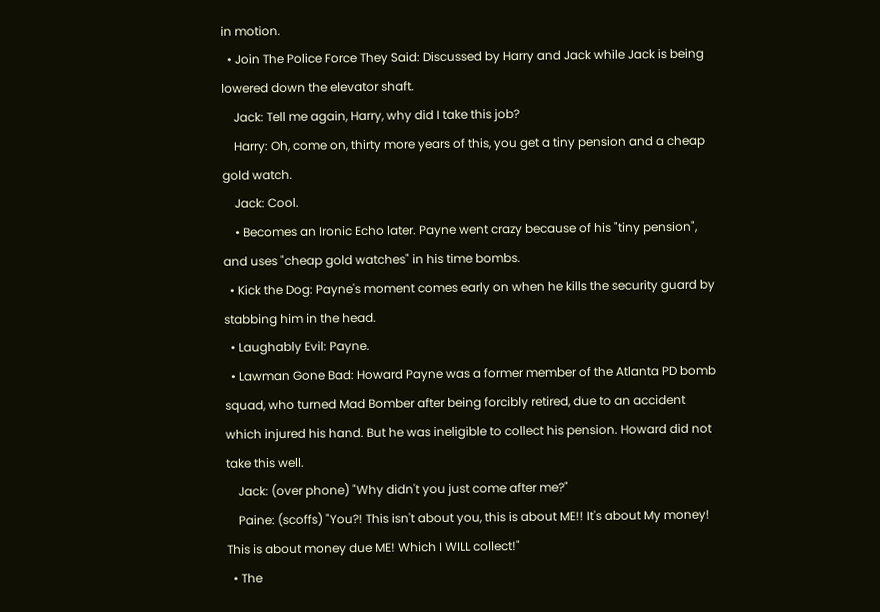in motion.
  • Join The Police Force They Said: Discussed by Harry and Jack while Jack is being lowered down the elevator shaft.
    Jack: Tell me again, Harry, why did I take this job?
    Harry: Oh, come on, thirty more years of this, you get a tiny pension and a cheap gold watch.
    Jack: Cool.
    • Becomes an Ironic Echo later. Payne went crazy because of his "tiny pension", and uses "cheap gold watches" in his time bombs.
  • Kick the Dog: Payne's moment comes early on when he kills the security guard by stabbing him in the head.
  • Laughably Evil: Payne.
  • Lawman Gone Bad: Howard Payne was a former member of the Atlanta PD bomb squad, who turned Mad Bomber after being forcibly retired, due to an accident which injured his hand. But he was ineligible to collect his pension. Howard did not take this well.
    Jack: (over phone) "Why didn't you just come after me?"
    Paine: (scoffs) "You?! This isn't about you, this is about ME!! It's about My money! This is about money due ME! Which I WILL collect!"
  • The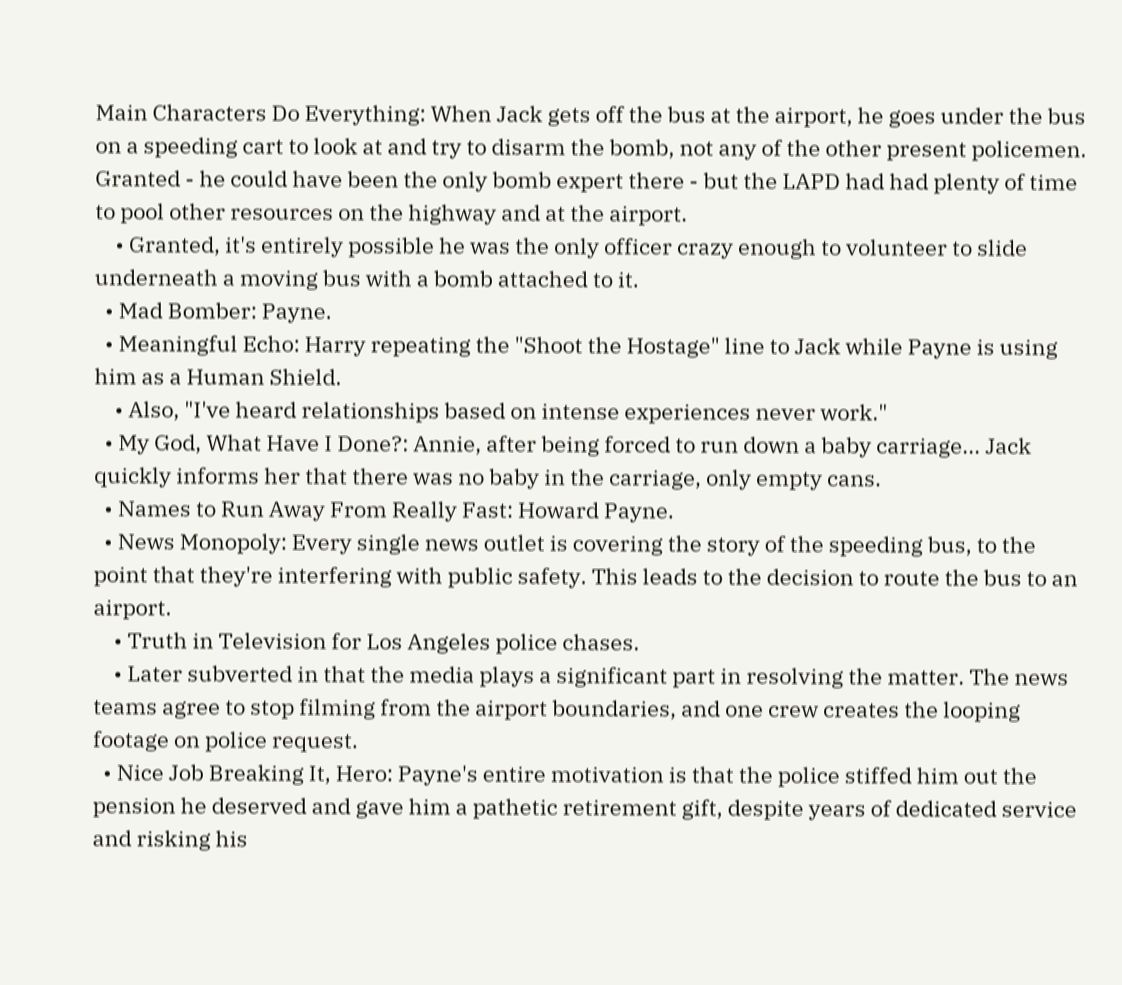Main Characters Do Everything: When Jack gets off the bus at the airport, he goes under the bus on a speeding cart to look at and try to disarm the bomb, not any of the other present policemen. Granted - he could have been the only bomb expert there - but the LAPD had had plenty of time to pool other resources on the highway and at the airport.
    • Granted, it's entirely possible he was the only officer crazy enough to volunteer to slide underneath a moving bus with a bomb attached to it.
  • Mad Bomber: Payne.
  • Meaningful Echo: Harry repeating the "Shoot the Hostage" line to Jack while Payne is using him as a Human Shield.
    • Also, "I've heard relationships based on intense experiences never work."
  • My God, What Have I Done?: Annie, after being forced to run down a baby carriage... Jack quickly informs her that there was no baby in the carriage, only empty cans.
  • Names to Run Away From Really Fast: Howard Payne.
  • News Monopoly: Every single news outlet is covering the story of the speeding bus, to the point that they're interfering with public safety. This leads to the decision to route the bus to an airport.
    • Truth in Television for Los Angeles police chases.
    • Later subverted in that the media plays a significant part in resolving the matter. The news teams agree to stop filming from the airport boundaries, and one crew creates the looping footage on police request.
  • Nice Job Breaking It, Hero: Payne's entire motivation is that the police stiffed him out the pension he deserved and gave him a pathetic retirement gift, despite years of dedicated service and risking his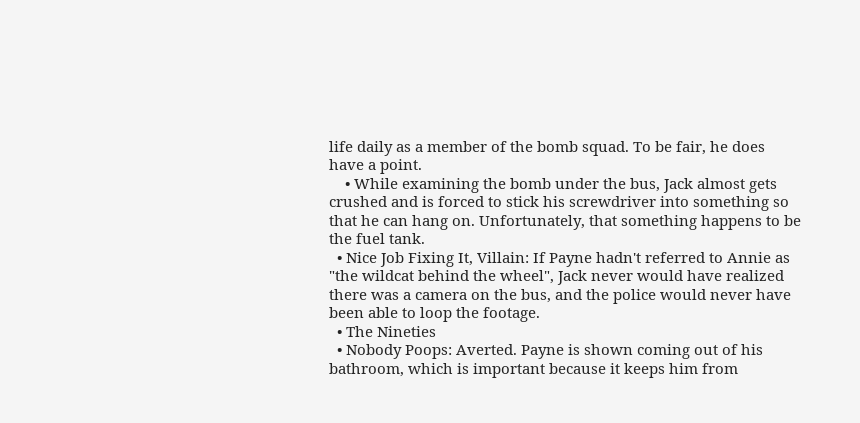life daily as a member of the bomb squad. To be fair, he does have a point.
    • While examining the bomb under the bus, Jack almost gets crushed and is forced to stick his screwdriver into something so that he can hang on. Unfortunately, that something happens to be the fuel tank.
  • Nice Job Fixing It, Villain: If Payne hadn't referred to Annie as "the wildcat behind the wheel", Jack never would have realized there was a camera on the bus, and the police would never have been able to loop the footage.
  • The Nineties
  • Nobody Poops: Averted. Payne is shown coming out of his bathroom, which is important because it keeps him from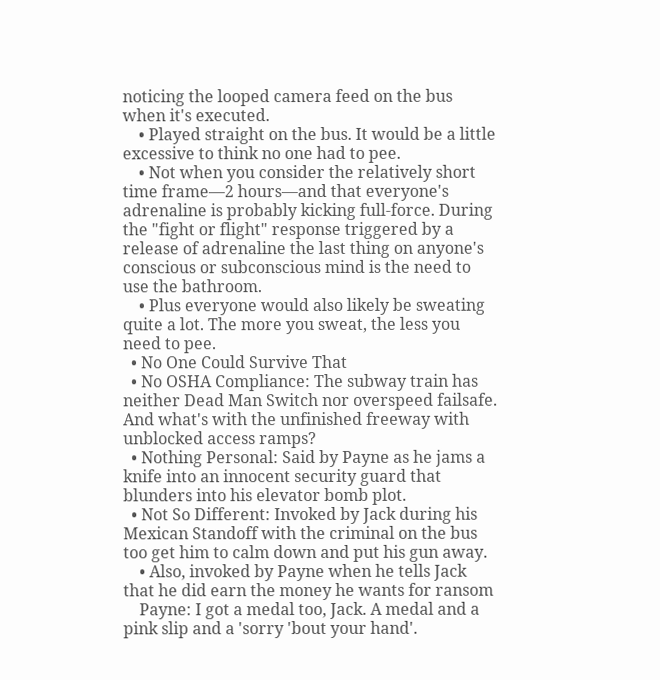noticing the looped camera feed on the bus when it's executed.
    • Played straight on the bus. It would be a little excessive to think no one had to pee.
    • Not when you consider the relatively short time frame—2 hours—and that everyone's adrenaline is probably kicking full-force. During the "fight or flight" response triggered by a release of adrenaline the last thing on anyone's conscious or subconscious mind is the need to use the bathroom.
    • Plus everyone would also likely be sweating quite a lot. The more you sweat, the less you need to pee.
  • No One Could Survive That
  • No OSHA Compliance: The subway train has neither Dead Man Switch nor overspeed failsafe. And what's with the unfinished freeway with unblocked access ramps?
  • Nothing Personal: Said by Payne as he jams a knife into an innocent security guard that blunders into his elevator bomb plot.
  • Not So Different: Invoked by Jack during his Mexican Standoff with the criminal on the bus too get him to calm down and put his gun away.
    • Also, invoked by Payne when he tells Jack that he did earn the money he wants for ransom
    Payne: I got a medal too, Jack. A medal and a pink slip and a 'sorry 'bout your hand'.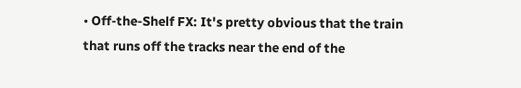• Off-the-Shelf FX: It's pretty obvious that the train that runs off the tracks near the end of the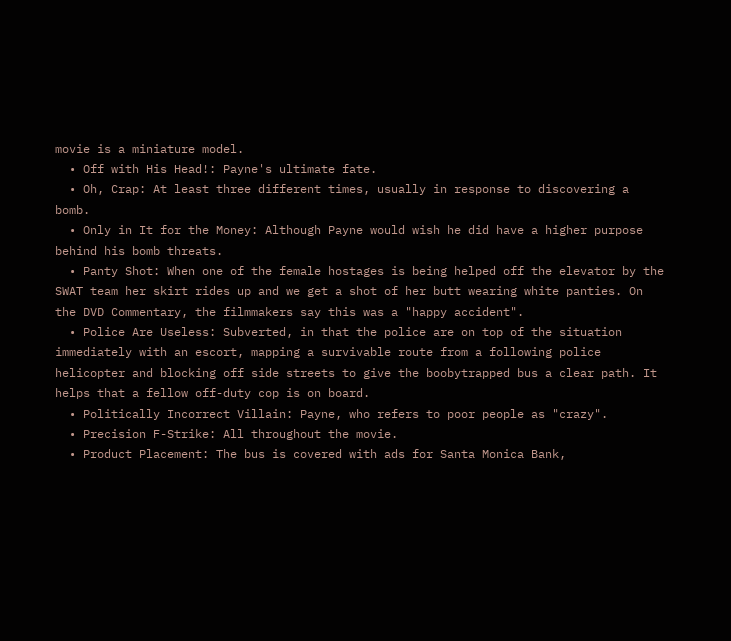movie is a miniature model.
  • Off with His Head!: Payne's ultimate fate.
  • Oh, Crap: At least three different times, usually in response to discovering a bomb.
  • Only in It for the Money: Although Payne would wish he did have a higher purpose behind his bomb threats.
  • Panty Shot: When one of the female hostages is being helped off the elevator by the SWAT team her skirt rides up and we get a shot of her butt wearing white panties. On the DVD Commentary, the filmmakers say this was a "happy accident".
  • Police Are Useless: Subverted, in that the police are on top of the situation immediately with an escort, mapping a survivable route from a following police helicopter and blocking off side streets to give the boobytrapped bus a clear path. It helps that a fellow off-duty cop is on board.
  • Politically Incorrect Villain: Payne, who refers to poor people as "crazy".
  • Precision F-Strike: All throughout the movie.
  • Product Placement: The bus is covered with ads for Santa Monica Bank,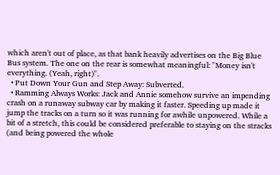which aren't out of place, as that bank heavily advertises on the Big Blue Bus system. The one on the rear is somewhat meaningful: "Money isn't everything. (Yeah, right)".
  • Put Down Your Gun and Step Away: Subverted.
  • Ramming Always Works: Jack and Annie somehow survive an impending crash on a runaway subway car by making it faster. Speeding up made it jump the tracks on a turn so it was running for awhile unpowered. While a bit of a stretch, this could be considered preferable to staying on the stracks (and being powered the whole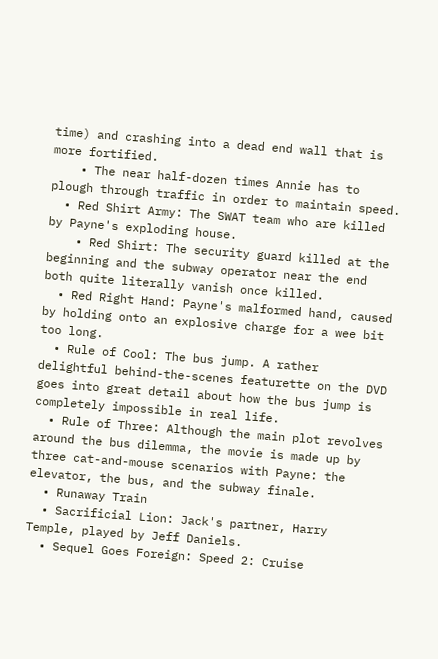time) and crashing into a dead end wall that is more fortified.
    • The near half-dozen times Annie has to plough through traffic in order to maintain speed.
  • Red Shirt Army: The SWAT team who are killed by Payne's exploding house.
    • Red Shirt: The security guard killed at the beginning and the subway operator near the end both quite literally vanish once killed.
  • Red Right Hand: Payne's malformed hand, caused by holding onto an explosive charge for a wee bit too long.
  • Rule of Cool: The bus jump. A rather delightful behind-the-scenes featurette on the DVD goes into great detail about how the bus jump is completely impossible in real life.
  • Rule of Three: Although the main plot revolves around the bus dilemma, the movie is made up by three cat-and-mouse scenarios with Payne: the elevator, the bus, and the subway finale.
  • Runaway Train
  • Sacrificial Lion: Jack's partner, Harry Temple, played by Jeff Daniels.
  • Sequel Goes Foreign: Speed 2: Cruise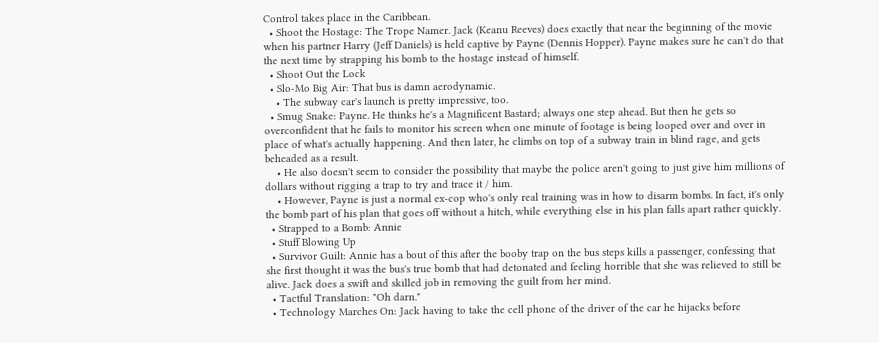Control takes place in the Caribbean.
  • Shoot the Hostage: The Trope Namer. Jack (Keanu Reeves) does exactly that near the beginning of the movie when his partner Harry (Jeff Daniels) is held captive by Payne (Dennis Hopper). Payne makes sure he can't do that the next time by strapping his bomb to the hostage instead of himself.
  • Shoot Out the Lock
  • Slo-Mo Big Air: That bus is damn aerodynamic.
    • The subway car's launch is pretty impressive, too.
  • Smug Snake: Payne. He thinks he's a Magnificent Bastard; always one step ahead. But then he gets so overconfident that he fails to monitor his screen when one minute of footage is being looped over and over in place of what's actually happening. And then later, he climbs on top of a subway train in blind rage, and gets beheaded as a result.
    • He also doesn't seem to consider the possibility that maybe the police aren't going to just give him millions of dollars without rigging a trap to try and trace it / him.
    • However, Payne is just a normal ex-cop who's only real training was in how to disarm bombs. In fact, it's only the bomb part of his plan that goes off without a hitch, while everything else in his plan falls apart rather quickly.
  • Strapped to a Bomb: Annie
  • Stuff Blowing Up
  • Survivor Guilt: Annie has a bout of this after the booby trap on the bus steps kills a passenger, confessing that she first thought it was the bus's true bomb that had detonated and feeling horrible that she was relieved to still be alive. Jack does a swift and skilled job in removing the guilt from her mind.
  • Tactful Translation: "Oh darn."
  • Technology Marches On: Jack having to take the cell phone of the driver of the car he hijacks before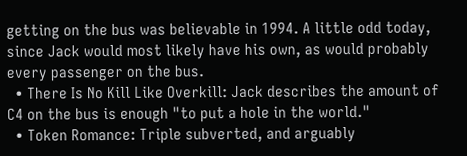getting on the bus was believable in 1994. A little odd today, since Jack would most likely have his own, as would probably every passenger on the bus.
  • There Is No Kill Like Overkill: Jack describes the amount of C4 on the bus is enough "to put a hole in the world."
  • Token Romance: Triple subverted, and arguably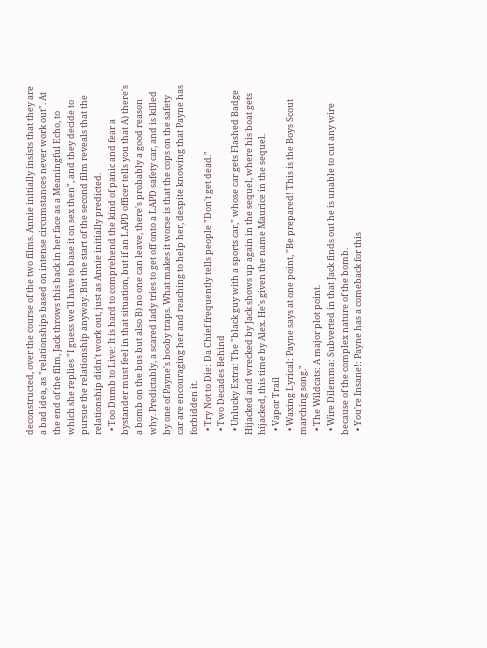deconstructed, over the course of the two films. Annie initially insists that they are a bad idea, as "relationships based on intense circumstances never work out". At the end of the film, Jack throws this back in her face as a Meaningful Echo, to which she replies "I guess we'll have to base it on sex then", and they decide to pursue the relationship anyway. But the start of the second film reveals that the relationship didn't work out, just as Annie initially predicted.
  • Too Dumb to Live: It is hard to comprehend the kind of panic and fear a bystander must feel in that situation, but if an LAPD officer tells you that A) there's a bomb on the bus but also B) no one can leave, there's probably a good reason why. Predictably, a scared lady tries to get off onto a LAPD safety car, and is killed by one of Payne's booby traps. What makes it worse is that the cops on the safety car are encouraging her and reaching to help her, despite knowing that Payne has forbidden it.
  • Try Not to Die: Da Chief frequently tells people "Don't get dead."
  • Two Decades Behind
  • Unlucky Extra: The "black guy with a sports car," whose car gets Flashed Badge Hijacked and wrecked by Jack shows up again in the sequel, where his boat gets hijacked, this time by Alex. He's given the name Maurice in the sequel.
  • Vapor Trail
  • Waxing Lyrical: Payne says at one point, "Be prepared! This is the Boys Scout marching song."
  • The Wildcats: A major plot point.
  • Wire Dilemma: Subverted in that Jack finds out he is unable to cut any wire because of the complex nature of the bomb.
  • You're Insane!: Payne has a comeback for this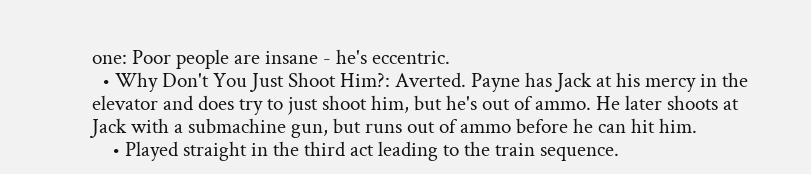one: Poor people are insane - he's eccentric.
  • Why Don't You Just Shoot Him?: Averted. Payne has Jack at his mercy in the elevator and does try to just shoot him, but he's out of ammo. He later shoots at Jack with a submachine gun, but runs out of ammo before he can hit him.
    • Played straight in the third act leading to the train sequence.